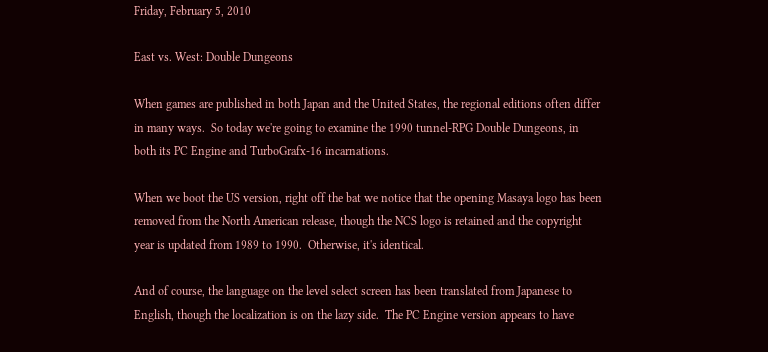Friday, February 5, 2010

East vs. West: Double Dungeons

When games are published in both Japan and the United States, the regional editions often differ in many ways.  So today we're going to examine the 1990 tunnel-RPG Double Dungeons, in both its PC Engine and TurboGrafx-16 incarnations.

When we boot the US version, right off the bat we notice that the opening Masaya logo has been removed from the North American release, though the NCS logo is retained and the copyright year is updated from 1989 to 1990.  Otherwise, it's identical.

And of course, the language on the level select screen has been translated from Japanese to English, though the localization is on the lazy side.  The PC Engine version appears to have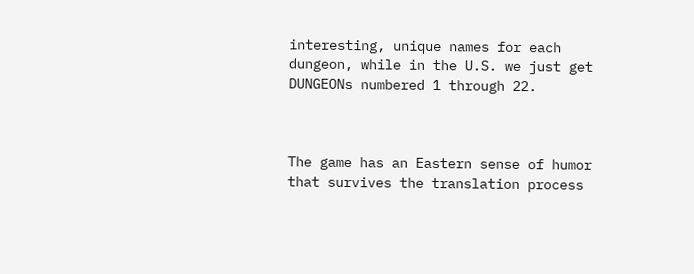interesting, unique names for each dungeon, while in the U.S. we just get DUNGEONs numbered 1 through 22.



The game has an Eastern sense of humor that survives the translation process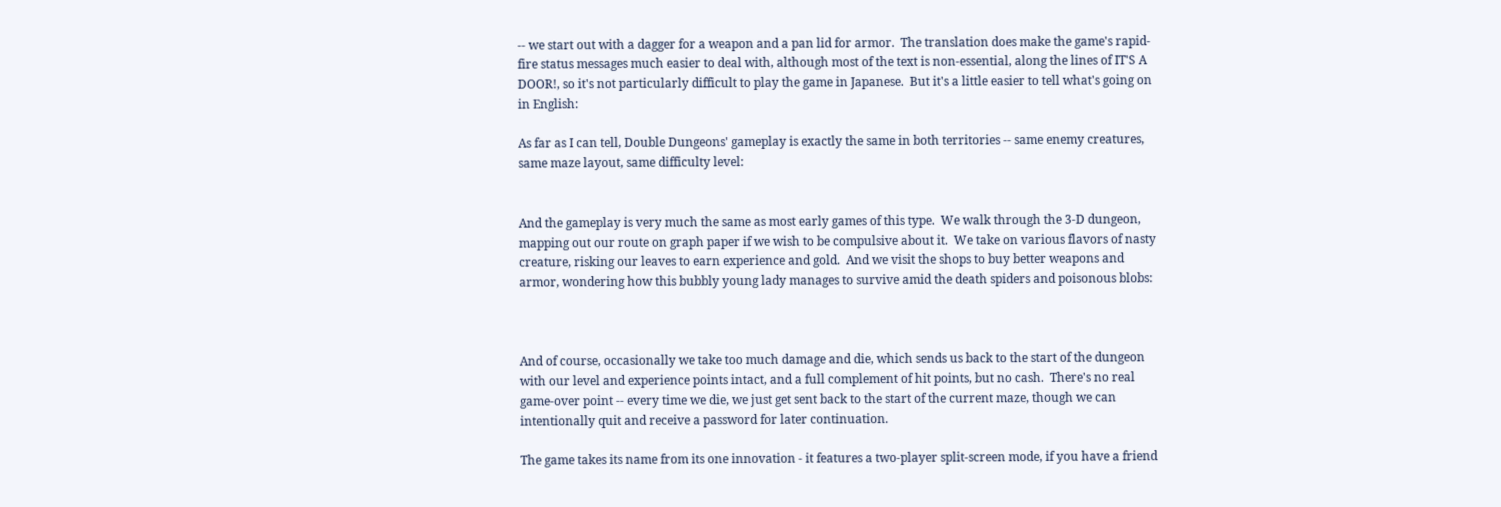-- we start out with a dagger for a weapon and a pan lid for armor.  The translation does make the game's rapid-fire status messages much easier to deal with, although most of the text is non-essential, along the lines of IT'S A DOOR!, so it's not particularly difficult to play the game in Japanese.  But it's a little easier to tell what's going on in English:

As far as I can tell, Double Dungeons' gameplay is exactly the same in both territories -- same enemy creatures, same maze layout, same difficulty level:


And the gameplay is very much the same as most early games of this type.  We walk through the 3-D dungeon, mapping out our route on graph paper if we wish to be compulsive about it.  We take on various flavors of nasty creature, risking our leaves to earn experience and gold.  And we visit the shops to buy better weapons and armor, wondering how this bubbly young lady manages to survive amid the death spiders and poisonous blobs:



And of course, occasionally we take too much damage and die, which sends us back to the start of the dungeon with our level and experience points intact, and a full complement of hit points, but no cash.  There's no real game-over point -- every time we die, we just get sent back to the start of the current maze, though we can intentionally quit and receive a password for later continuation.

The game takes its name from its one innovation - it features a two-player split-screen mode, if you have a friend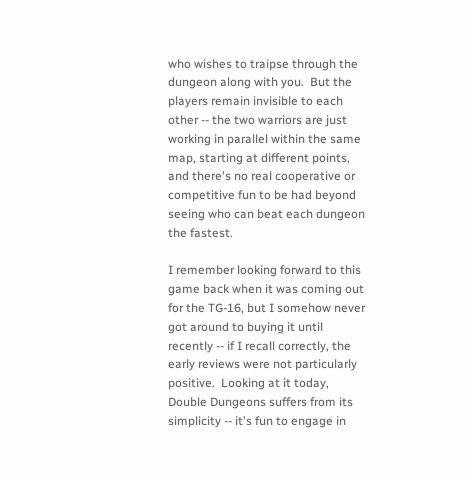who wishes to traipse through the dungeon along with you.  But the players remain invisible to each other -- the two warriors are just working in parallel within the same map, starting at different points, and there's no real cooperative or competitive fun to be had beyond seeing who can beat each dungeon the fastest.

I remember looking forward to this game back when it was coming out for the TG-16, but I somehow never got around to buying it until recently -- if I recall correctly, the early reviews were not particularly positive.  Looking at it today, Double Dungeons suffers from its simplicity -- it's fun to engage in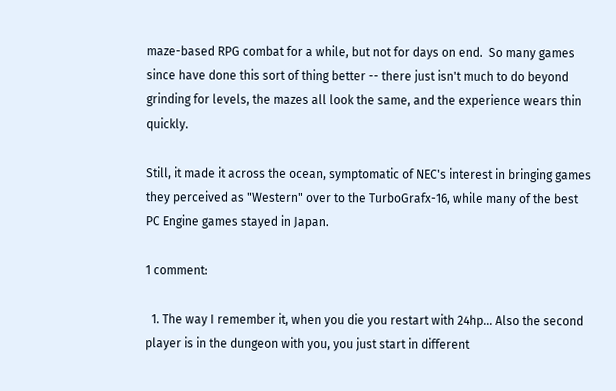maze-based RPG combat for a while, but not for days on end.  So many games since have done this sort of thing better -- there just isn't much to do beyond grinding for levels, the mazes all look the same, and the experience wears thin quickly.

Still, it made it across the ocean, symptomatic of NEC's interest in bringing games they perceived as "Western" over to the TurboGrafx-16, while many of the best PC Engine games stayed in Japan.

1 comment:

  1. The way I remember it, when you die you restart with 24hp... Also the second player is in the dungeon with you, you just start in different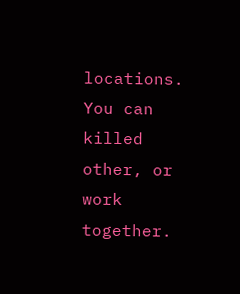locations. You can killed other, or work together.